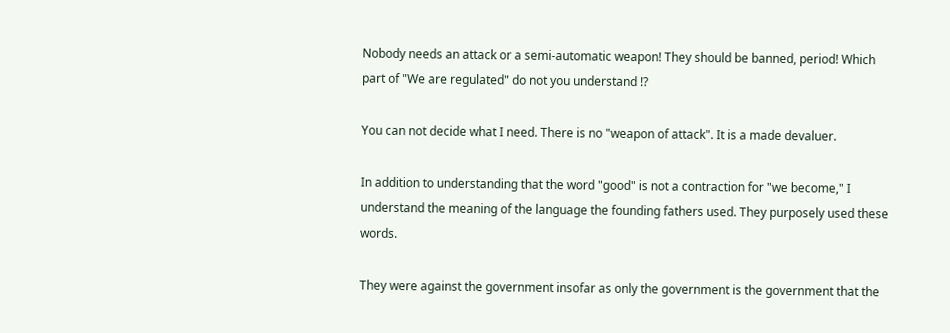Nobody needs an attack or a semi-automatic weapon! They should be banned, period! Which part of "We are regulated" do not you understand !?

You can not decide what I need. There is no "weapon of attack". It is a made devaluer.

In addition to understanding that the word "good" is not a contraction for "we become," I understand the meaning of the language the founding fathers used. They purposely used these words.

They were against the government insofar as only the government is the government that the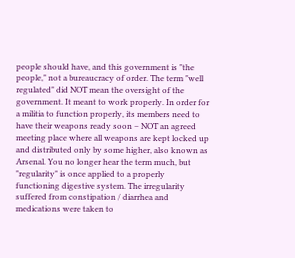people should have, and this government is "the people," not a bureaucracy of order. The term "well regulated" did NOT mean the oversight of the government. It meant to work properly. In order for a militia to function properly, its members need to have their weapons ready soon – NOT an agreed meeting place where all weapons are kept locked up and distributed only by some higher, also known as Arsenal. You no longer hear the term much, but "regularity" is once applied to a properly functioning digestive system. The irregularity suffered from constipation / diarrhea and medications were taken to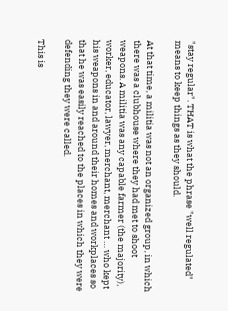"stay regular". THAT is what the phrase "well regulated" means to keep things as they should.

At that time, a militia was not an organized group, in which there was a clubhouse where they had met to shoot weapons. A militia was any capable farmer (the majority), worker, educator, lawyer, merchant, merchant … who kept his weapons in and around their homes and workplaces so that he was easily reached to the places in which they were defending they were called.

This is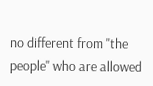no different from "the people" who are allowed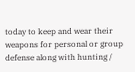today to keep and wear their weapons for personal or group defense along with hunting /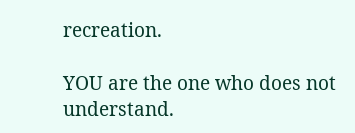recreation.

YOU are the one who does not understand.